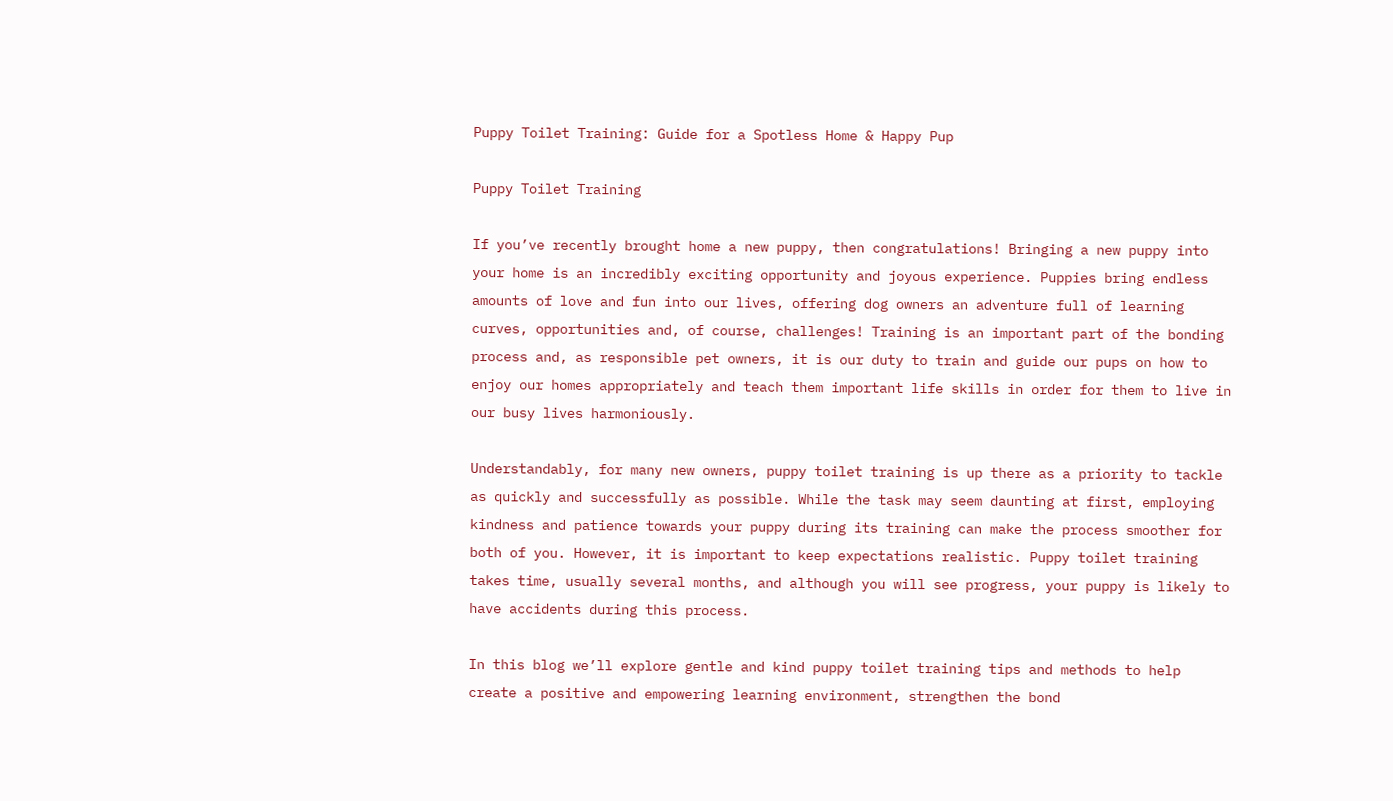Puppy Toilet Training: Guide for a Spotless Home & Happy Pup

Puppy Toilet Training

If you’ve recently brought home a new puppy, then congratulations! Bringing a new puppy into your home is an incredibly exciting opportunity and joyous experience. Puppies bring endless amounts of love and fun into our lives, offering dog owners an adventure full of learning curves, opportunities and, of course, challenges! Training is an important part of the bonding process and, as responsible pet owners, it is our duty to train and guide our pups on how to enjoy our homes appropriately and teach them important life skills in order for them to live in our busy lives harmoniously.

Understandably, for many new owners, puppy toilet training is up there as a priority to tackle as quickly and successfully as possible. While the task may seem daunting at first, employing kindness and patience towards your puppy during its training can make the process smoother for both of you. However, it is important to keep expectations realistic. Puppy toilet training takes time, usually several months, and although you will see progress, your puppy is likely to have accidents during this process.

In this blog we’ll explore gentle and kind puppy toilet training tips and methods to help create a positive and empowering learning environment, strengthen the bond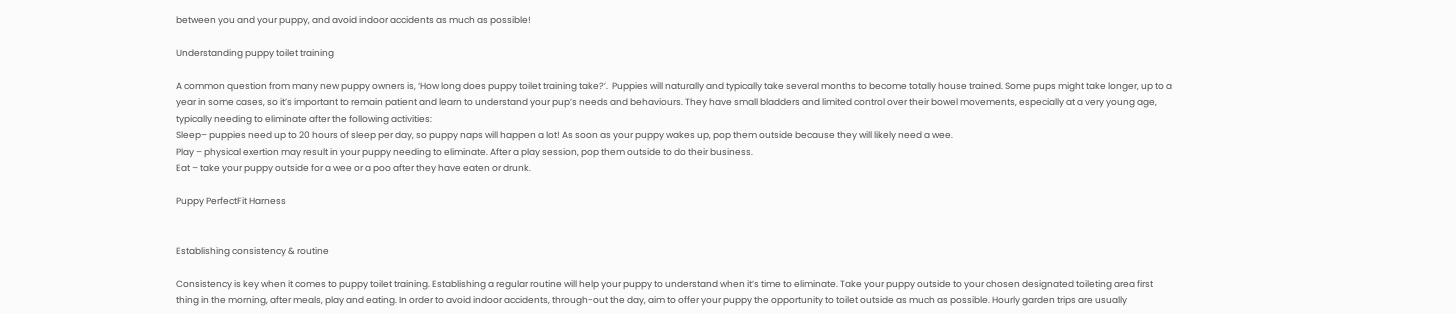between you and your puppy, and avoid indoor accidents as much as possible!

Understanding puppy toilet training

A common question from many new puppy owners is, ‘How long does puppy toilet training take?’.  Puppies will naturally and typically take several months to become totally house trained. Some pups might take longer, up to a year in some cases, so it’s important to remain patient and learn to understand your pup’s needs and behaviours. They have small bladders and limited control over their bowel movements, especially at a very young age, typically needing to eliminate after the following activities:
Sleep– puppies need up to 20 hours of sleep per day, so puppy naps will happen a lot! As soon as your puppy wakes up, pop them outside because they will likely need a wee.
Play – physical exertion may result in your puppy needing to eliminate. After a play session, pop them outside to do their business.
Eat – take your puppy outside for a wee or a poo after they have eaten or drunk.

Puppy PerfectFit Harness


Establishing consistency & routine

Consistency is key when it comes to puppy toilet training. Establishing a regular routine will help your puppy to understand when it’s time to eliminate. Take your puppy outside to your chosen designated toileting area first thing in the morning, after meals, play and eating. In order to avoid indoor accidents, through-out the day, aim to offer your puppy the opportunity to toilet outside as much as possible. Hourly garden trips are usually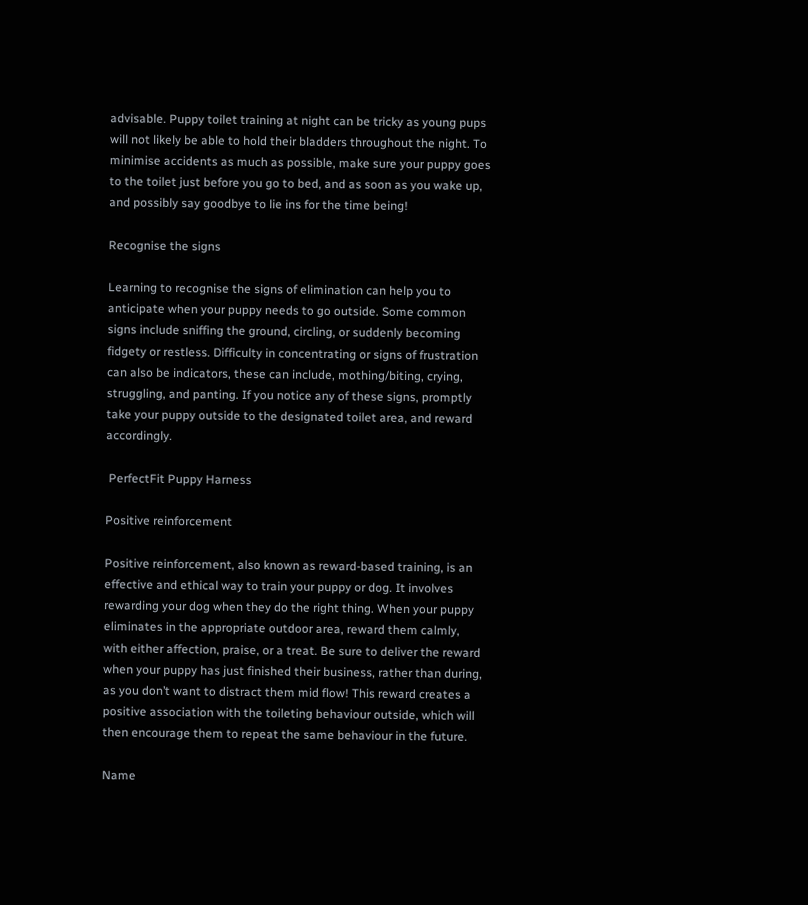advisable. Puppy toilet training at night can be tricky as young pups will not likely be able to hold their bladders throughout the night. To minimise accidents as much as possible, make sure your puppy goes to the toilet just before you go to bed, and as soon as you wake up, and possibly say goodbye to lie ins for the time being!

Recognise the signs

Learning to recognise the signs of elimination can help you to anticipate when your puppy needs to go outside. Some common signs include sniffing the ground, circling, or suddenly becoming fidgety or restless. Difficulty in concentrating or signs of frustration can also be indicators, these can include, mothing/biting, crying, struggling, and panting. If you notice any of these signs, promptly take your puppy outside to the designated toilet area, and reward accordingly.

 PerfectFit Puppy Harness

Positive reinforcement

Positive reinforcement, also known as reward-based training, is an effective and ethical way to train your puppy or dog. It involves rewarding your dog when they do the right thing. When your puppy eliminates in the appropriate outdoor area, reward them calmly, with either affection, praise, or a treat. Be sure to deliver the reward when your puppy has just finished their business, rather than during, as you don’t want to distract them mid flow! This reward creates a positive association with the toileting behaviour outside, which will then encourage them to repeat the same behaviour in the future.

Name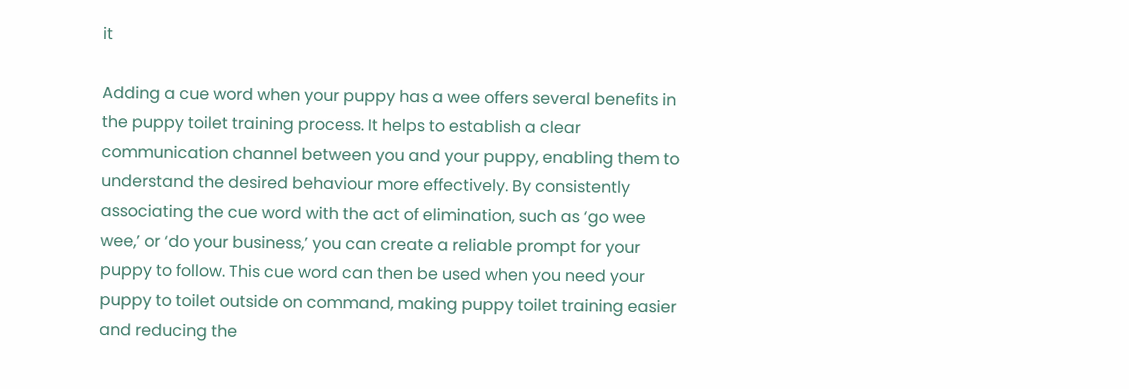it

Adding a cue word when your puppy has a wee offers several benefits in the puppy toilet training process. It helps to establish a clear communication channel between you and your puppy, enabling them to understand the desired behaviour more effectively. By consistently associating the cue word with the act of elimination, such as ‘go wee wee,’ or ‘do your business,’ you can create a reliable prompt for your puppy to follow. This cue word can then be used when you need your puppy to toilet outside on command, making puppy toilet training easier and reducing the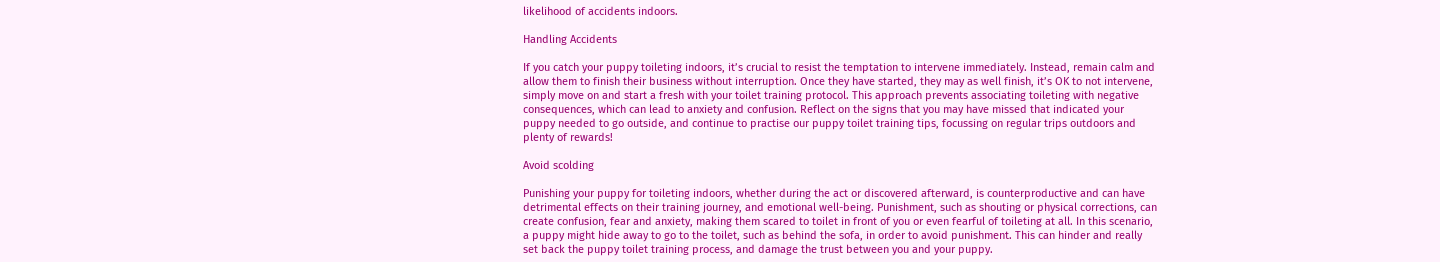likelihood of accidents indoors.

Handling Accidents

If you catch your puppy toileting indoors, it’s crucial to resist the temptation to intervene immediately. Instead, remain calm and allow them to finish their business without interruption. Once they have started, they may as well finish, it’s OK to not intervene, simply move on and start a fresh with your toilet training protocol. This approach prevents associating toileting with negative consequences, which can lead to anxiety and confusion. Reflect on the signs that you may have missed that indicated your puppy needed to go outside, and continue to practise our puppy toilet training tips, focussing on regular trips outdoors and plenty of rewards!

Avoid scolding

Punishing your puppy for toileting indoors, whether during the act or discovered afterward, is counterproductive and can have detrimental effects on their training journey, and emotional well-being. Punishment, such as shouting or physical corrections, can create confusion, fear and anxiety, making them scared to toilet in front of you or even fearful of toileting at all. In this scenario, a puppy might hide away to go to the toilet, such as behind the sofa, in order to avoid punishment. This can hinder and really set back the puppy toilet training process, and damage the trust between you and your puppy.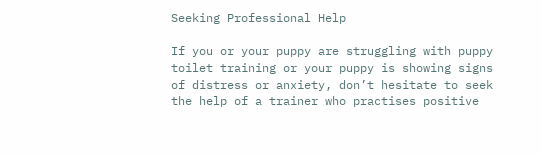Seeking Professional Help

If you or your puppy are struggling with puppy toilet training or your puppy is showing signs of distress or anxiety, don’t hesitate to seek the help of a trainer who practises positive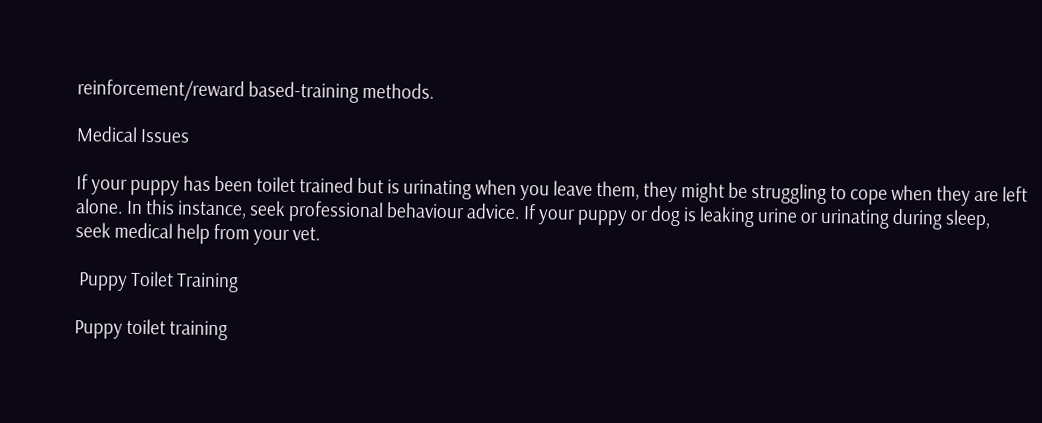reinforcement/reward based-training methods.

Medical Issues

If your puppy has been toilet trained but is urinating when you leave them, they might be struggling to cope when they are left alone. In this instance, seek professional behaviour advice. If your puppy or dog is leaking urine or urinating during sleep, seek medical help from your vet.

 Puppy Toilet Training

Puppy toilet training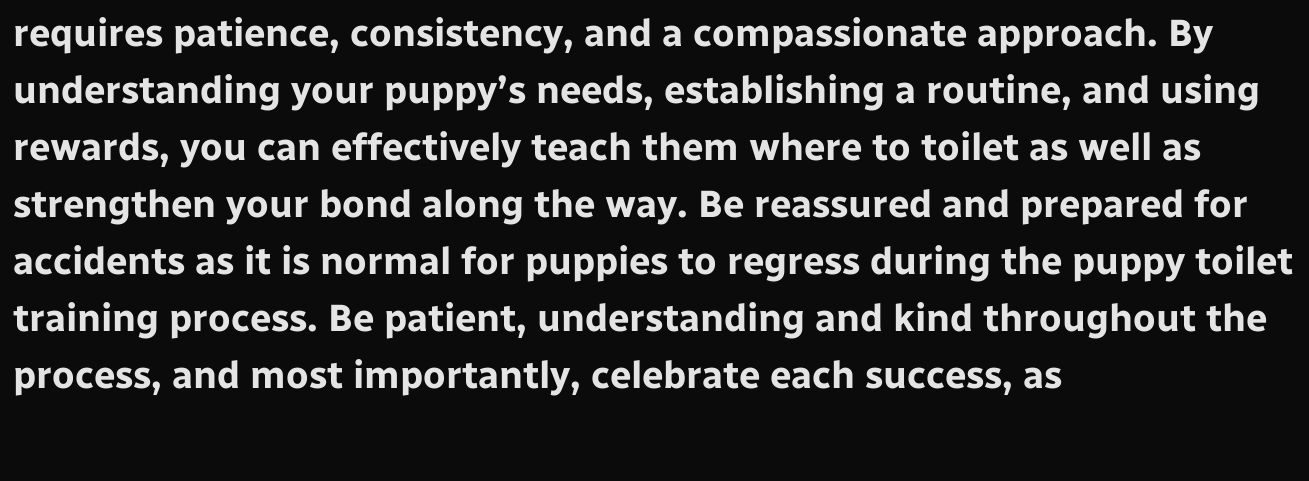requires patience, consistency, and a compassionate approach. By understanding your puppy’s needs, establishing a routine, and using rewards, you can effectively teach them where to toilet as well as strengthen your bond along the way. Be reassured and prepared for accidents as it is normal for puppies to regress during the puppy toilet training process. Be patient, understanding and kind throughout the process, and most importantly, celebrate each success, as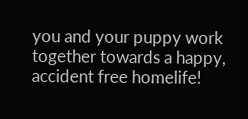you and your puppy work together towards a happy, accident free homelife!